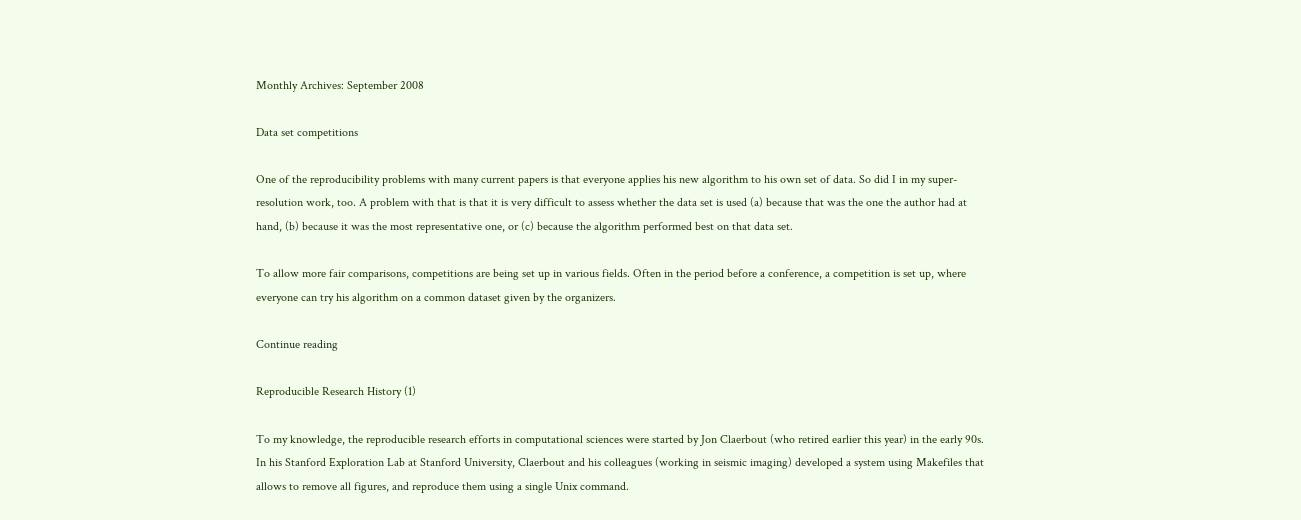Monthly Archives: September 2008

Data set competitions

One of the reproducibility problems with many current papers is that everyone applies his new algorithm to his own set of data. So did I in my super-resolution work, too. A problem with that is that it is very difficult to assess whether the data set is used (a) because that was the one the author had at hand, (b) because it was the most representative one, or (c) because the algorithm performed best on that data set.

To allow more fair comparisons, competitions are being set up in various fields. Often in the period before a conference, a competition is set up, where everyone can try his algorithm on a common dataset given by the organizers.

Continue reading

Reproducible Research History (1)

To my knowledge, the reproducible research efforts in computational sciences were started by Jon Claerbout (who retired earlier this year) in the early 90s. In his Stanford Exploration Lab at Stanford University, Claerbout and his colleagues (working in seismic imaging) developed a system using Makefiles that allows to remove all figures, and reproduce them using a single Unix command.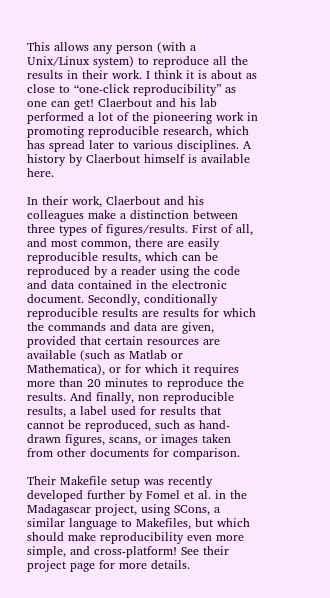This allows any person (with a Unix/Linux system) to reproduce all the results in their work. I think it is about as close to “one-click reproducibility” as one can get! Claerbout and his lab performed a lot of the pioneering work in promoting reproducible research, which has spread later to various disciplines. A history by Claerbout himself is available here.

In their work, Claerbout and his colleagues make a distinction between three types of figures/results. First of all, and most common, there are easily reproducible results, which can be reproduced by a reader using the code and data contained in the electronic document. Secondly, conditionally reproducible results are results for which the commands and data are given, provided that certain resources are available (such as Matlab or Mathematica), or for which it requires more than 20 minutes to reproduce the results. And finally, non reproducible results, a label used for results that cannot be reproduced, such as hand-drawn figures, scans, or images taken from other documents for comparison.

Their Makefile setup was recently developed further by Fomel et al. in the Madagascar project, using SCons, a similar language to Makefiles, but which should make reproducibility even more simple, and cross-platform! See their project page for more details.